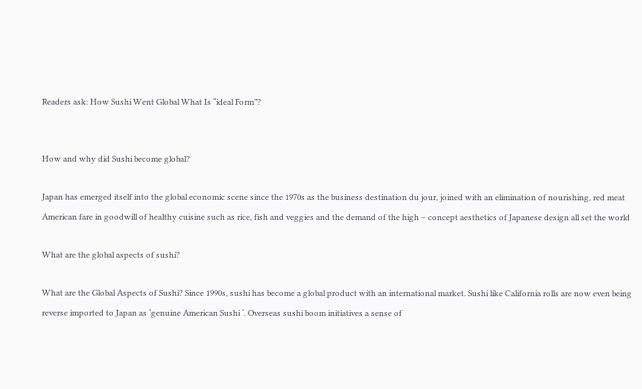Readers ask: How Sushi Went Global What Is “ideal Form”?


How and why did Sushi become global?

Japan has emerged itself into the global economic scene since the 1970s as the business destination du jour, joined with an elimination of nourishing, red meat American fare in goodwill of healthy cuisine such as rice, fish and veggies and the demand of the high – concept aesthetics of Japanese design all set the world

What are the global aspects of sushi?

What are the Global Aspects of Sushi? Since 1990s, sushi has become a global product with an international market. Sushi like California rolls are now even being reverse imported to Japan as ‘genuine American Sushi ‘. Overseas sushi boom initiatives a sense of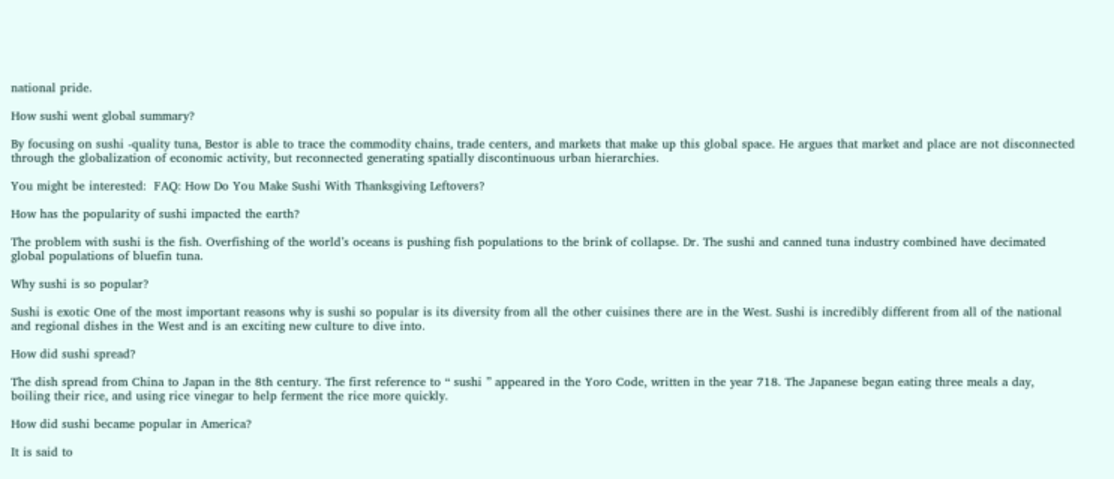national pride.

How sushi went global summary?

By focusing on sushi -quality tuna, Bestor is able to trace the commodity chains, trade centers, and markets that make up this global space. He argues that market and place are not disconnected through the globalization of economic activity, but reconnected generating spatially discontinuous urban hierarchies.

You might be interested:  FAQ: How Do You Make Sushi With Thanksgiving Leftovers?

How has the popularity of sushi impacted the earth?

The problem with sushi is the fish. Overfishing of the world’s oceans is pushing fish populations to the brink of collapse. Dr. The sushi and canned tuna industry combined have decimated global populations of bluefin tuna.

Why sushi is so popular?

Sushi is exotic One of the most important reasons why is sushi so popular is its diversity from all the other cuisines there are in the West. Sushi is incredibly different from all of the national and regional dishes in the West and is an exciting new culture to dive into.

How did sushi spread?

The dish spread from China to Japan in the 8th century. The first reference to “ sushi ” appeared in the Yoro Code, written in the year 718. The Japanese began eating three meals a day, boiling their rice, and using rice vinegar to help ferment the rice more quickly.

How did sushi became popular in America?

It is said to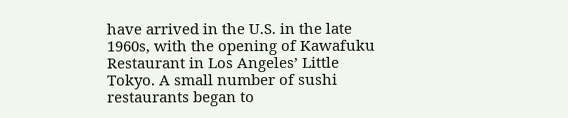have arrived in the U.S. in the late 1960s, with the opening of Kawafuku Restaurant in Los Angeles’ Little Tokyo. A small number of sushi restaurants began to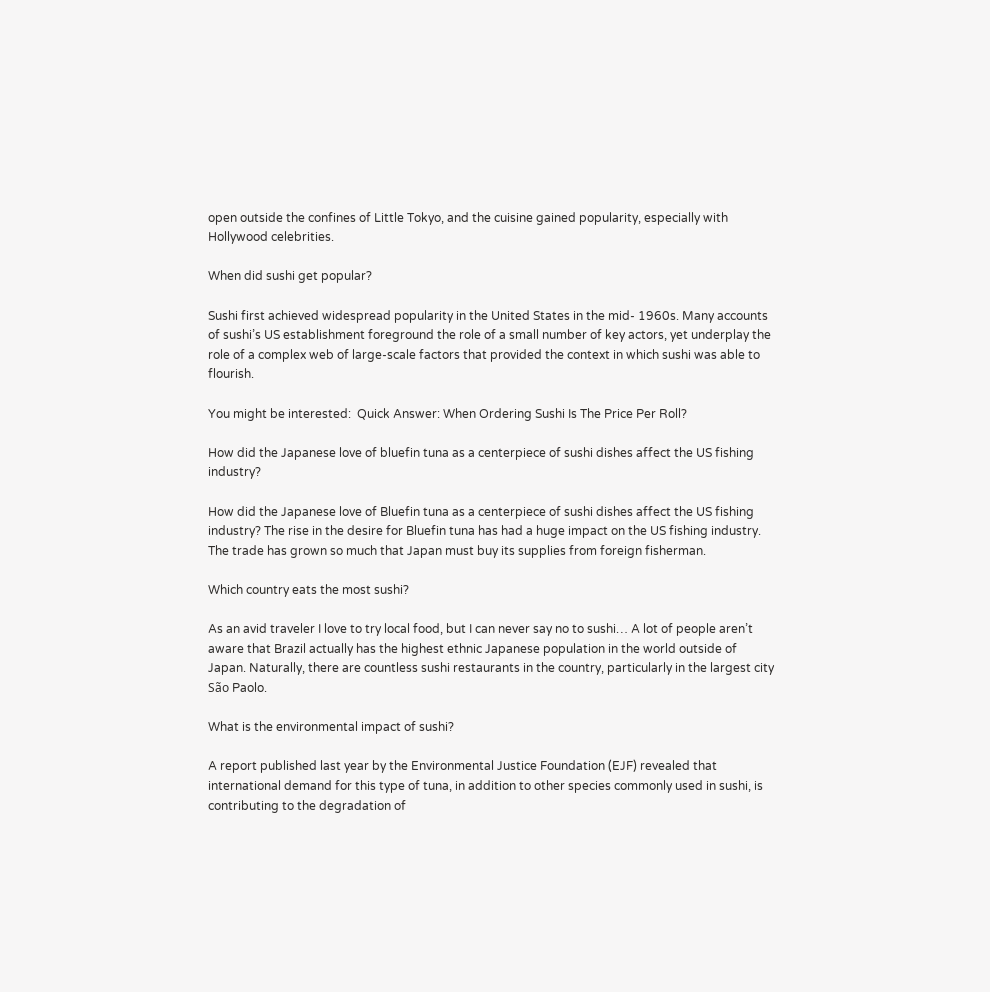open outside the confines of Little Tokyo, and the cuisine gained popularity, especially with Hollywood celebrities.

When did sushi get popular?

Sushi first achieved widespread popularity in the United States in the mid- 1960s. Many accounts of sushi’s US establishment foreground the role of a small number of key actors, yet underplay the role of a complex web of large-scale factors that provided the context in which sushi was able to flourish.

You might be interested:  Quick Answer: When Ordering Sushi Is The Price Per Roll?

How did the Japanese love of bluefin tuna as a centerpiece of sushi dishes affect the US fishing industry?

How did the Japanese love of Bluefin tuna as a centerpiece of sushi dishes affect the US fishing industry? The rise in the desire for Bluefin tuna has had a huge impact on the US fishing industry. The trade has grown so much that Japan must buy its supplies from foreign fisherman.

Which country eats the most sushi?

As an avid traveler I love to try local food, but I can never say no to sushi… A lot of people aren’t aware that Brazil actually has the highest ethnic Japanese population in the world outside of Japan. Naturally, there are countless sushi restaurants in the country, particularly in the largest city São Paolo.

What is the environmental impact of sushi?

A report published last year by the Environmental Justice Foundation (EJF) revealed that international demand for this type of tuna, in addition to other species commonly used in sushi, is contributing to the degradation of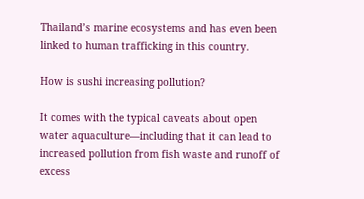Thailand’s marine ecosystems and has even been linked to human trafficking in this country.

How is sushi increasing pollution?

It comes with the typical caveats about open water aquaculture—including that it can lead to increased pollution from fish waste and runoff of excess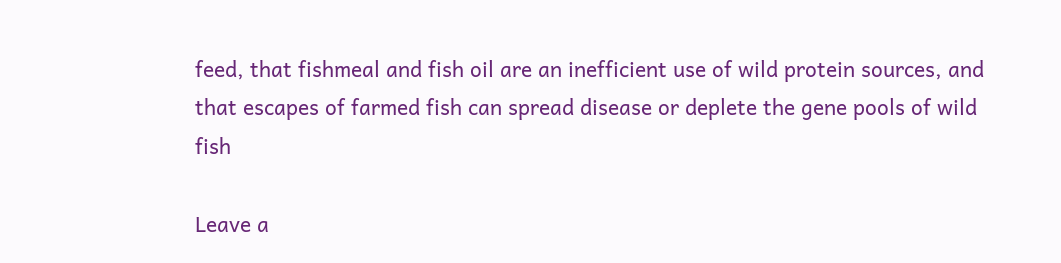feed, that fishmeal and fish oil are an inefficient use of wild protein sources, and that escapes of farmed fish can spread disease or deplete the gene pools of wild fish

Leave a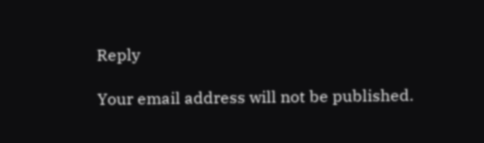Reply

Your email address will not be published.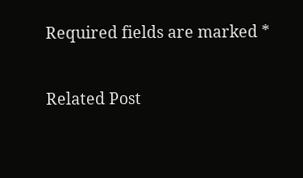Required fields are marked *

Related Post